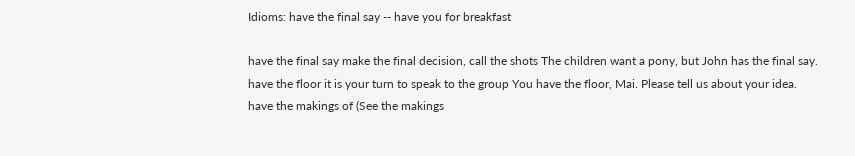Idioms: have the final say -- have you for breakfast

have the final say make the final decision, call the shots The children want a pony, but John has the final say.
have the floor it is your turn to speak to the group You have the floor, Mai. Please tell us about your idea.
have the makings of (See the makings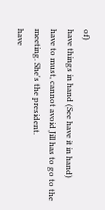of)
have things in hand (See have it in hand)
have to must, cannot avoid Jill has to go to the meeting. She's the president.
have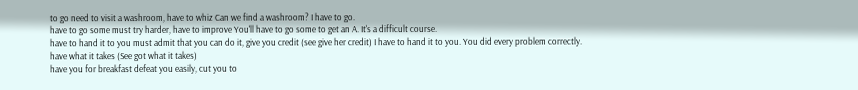to go need to visit a washroom, have to whiz Can we find a washroom? I have to go.
have to go some must try harder, have to improve You'll have to go some to get an A. It's a difficult course.
have to hand it to you must admit that you can do it, give you credit (see give her credit) I have to hand it to you. You did every problem correctly.
have what it takes (See got what it takes)
have you for breakfast defeat you easily, cut you to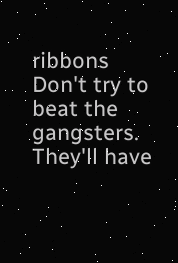ribbons Don't try to beat the gangsters. They'll have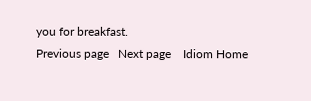you for breakfast.
Previous page   Next page    Idiom Home